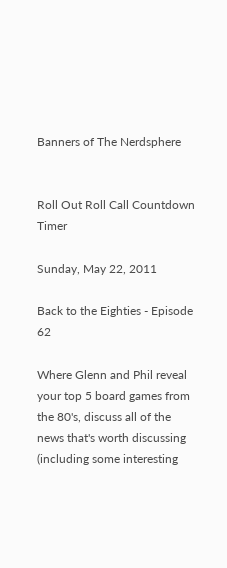Banners of The Nerdsphere


Roll Out Roll Call Countdown Timer

Sunday, May 22, 2011

Back to the Eighties - Episode 62

Where Glenn and Phil reveal your top 5 board games from the 80's, discuss all of the news that's worth discussing (including some interesting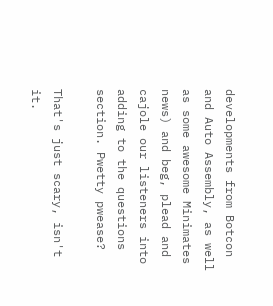developments from Botcon and Auto Assembly, as well as some awesome Minimates news) and beg, plead and cajole our listeners into adding to the questions section. Pwetty pwease?

That's just scary, isn't it.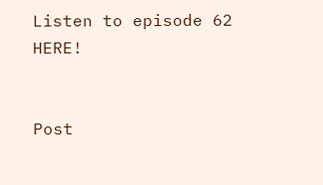Listen to episode 62 HERE!


Post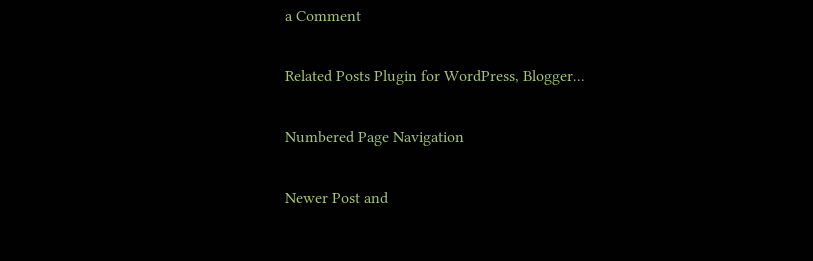a Comment

Related Posts Plugin for WordPress, Blogger...

Numbered Page Navigation

Newer Post and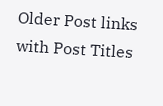Older Post links with Post Titles